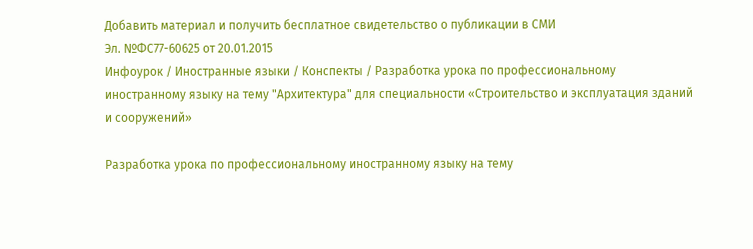Добавить материал и получить бесплатное свидетельство о публикации в СМИ
Эл. №ФС77-60625 от 20.01.2015
Инфоурок / Иностранные языки / Конспекты / Разработка урока по профессиональному иностранному языку на тему "Архитектура" для специальности «Строительство и эксплуатация зданий и сооружений»

Разработка урока по профессиональному иностранному языку на тему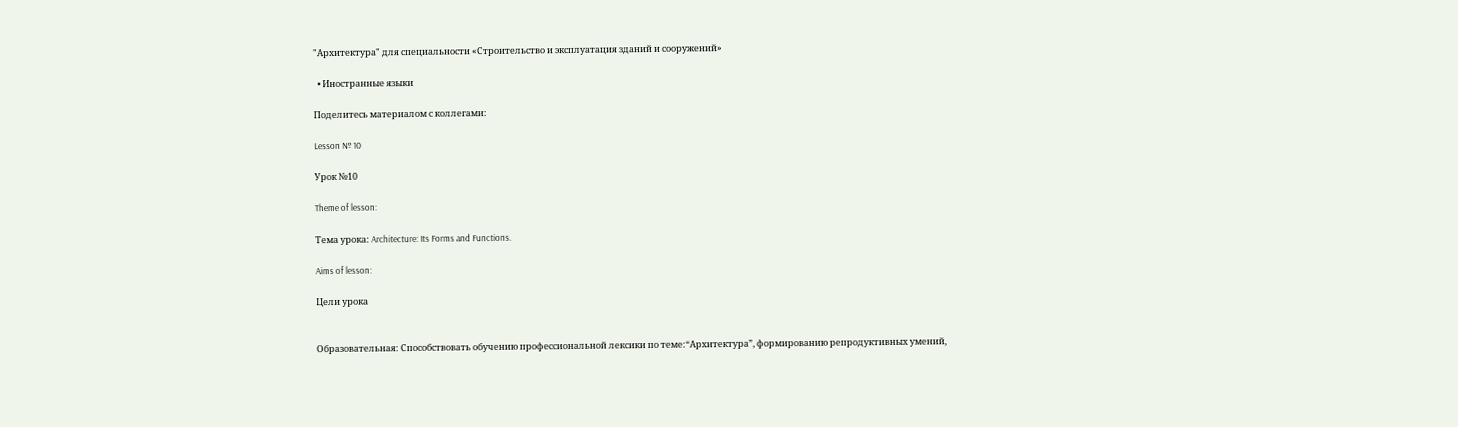"Архитектура" для специальности «Строительство и эксплуатация зданий и сооружений»

  • Иностранные языки

Поделитесь материалом с коллегами:

Lesson № 10

Урок №10

Theme of lesson:

Тема урока: Architecture: Its Forms and Functions.

Aims of lesson:

Цели урока


Образовательная: Способствовать обучению профессиональной лексики по теме:“Архитектура”, формированию репродуктивных умений,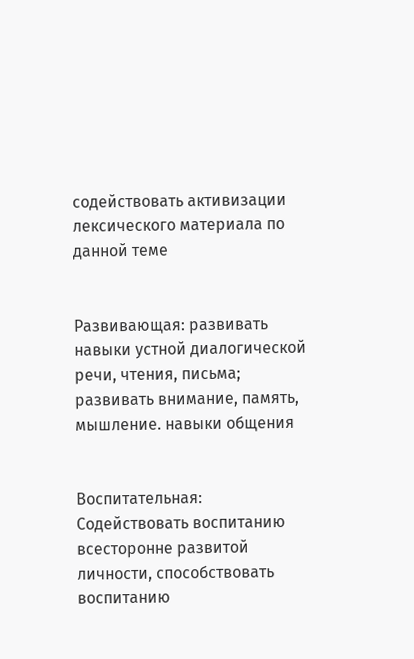содействовать активизации лексического материала по данной теме


Развивающая: развивать навыки устной диалогической речи, чтения, письма; развивать внимание, память, мышление. навыки общения


Воспитательная: Содействовать воспитанию всесторонне развитой личности, способствовать воспитанию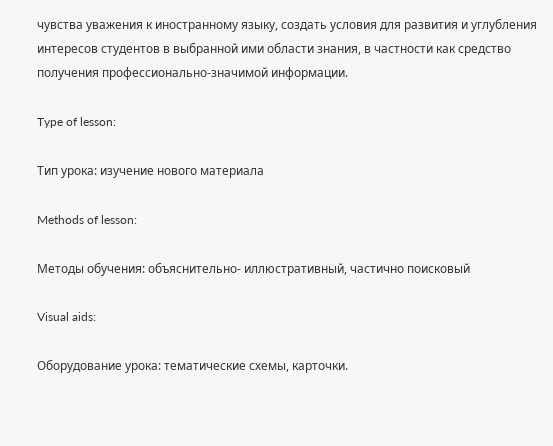чувства уважения к иностранному языку, создать условия для развития и углубления интересов студентов в выбранной ими области знания, в частности как средство получения профессионально-значимой информации.

Type of lesson:

Тип урока: изучение нового материала

Methods of lesson:

Методы обучения: объяснительно- иллюстративный, частично поисковый

Visual aids:

Оборудование урока: тематические схемы, карточки.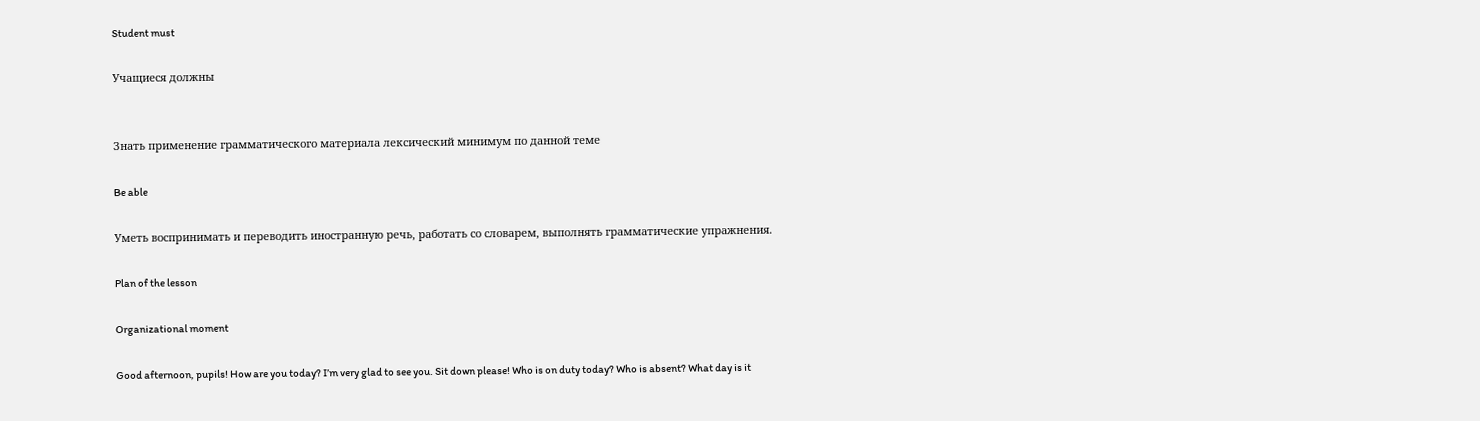Student must

Учащиеся должны


Знать применение грамматического материала лексический минимум по данной теме

Be able

Уметь воспринимать и переводить иностранную речь, работать со словарем, выполнять грамматические упражнения.

Plan of the lesson

Organizational moment

Good afternoon, pupils! How are you today? I’m very glad to see you. Sit down please! Who is on duty today? Who is absent? What day is it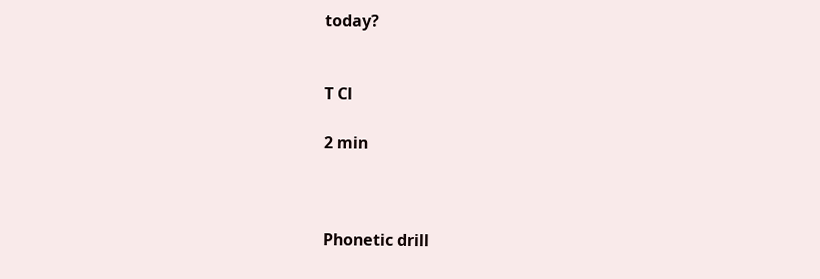today?


T Cl

2 min



Phonetic drill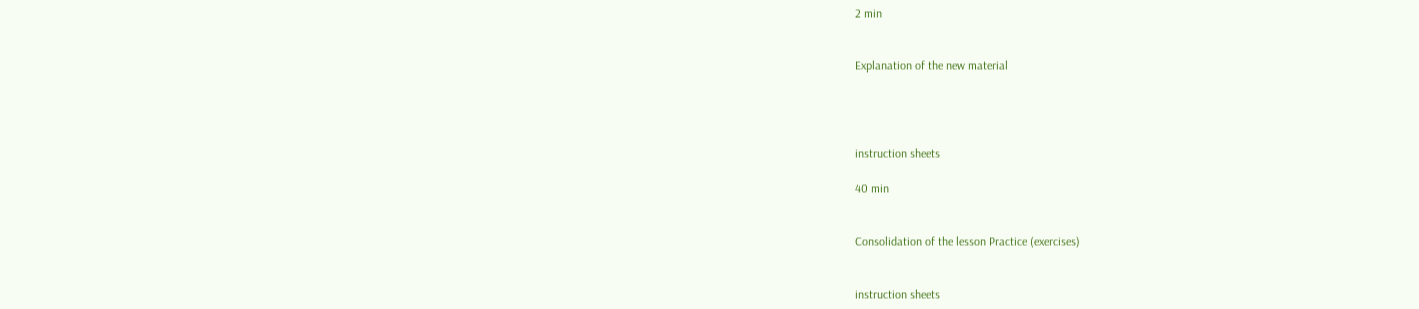2 min


Explanation of the new material




instruction sheets

40 min


Consolidation of the lesson Practice (exercises)


instruction sheets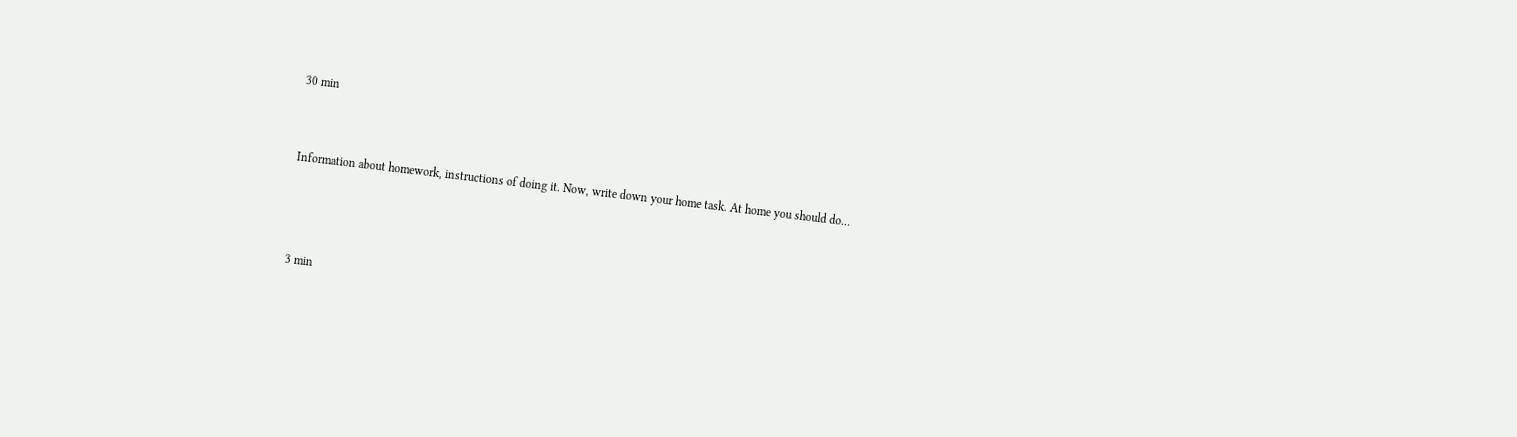30 min


Information about homework, instructions of doing it. Now, write down your home task. At home you should do…



3 min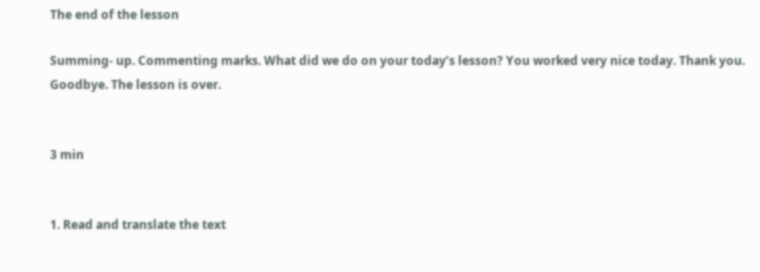The end of the lesson

Summing- up. Commenting marks. What did we do on your today’s lesson? You worked very nice today. Thank you. Goodbye. The lesson is over.


3 min


1. Read and translate the text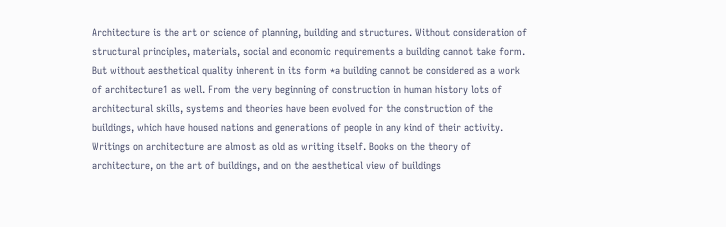Architecture is the art or science of planning, building and structures. Without consideration of structural principles, materials, social and economic requirements a building cannot take form. But without aesthetical quality inherent in its form *a building cannot be considered as a work of architecture1 as well. From the very beginning of construction in human history lots of architectural skills, systems and theories have been evolved for the construction of the buildings, which have housed nations and generations of people in any kind of their activity. Writings on architecture are almost as old as writing itself. Books on the theory of architecture, on the art of buildings, and on the aesthetical view of buildings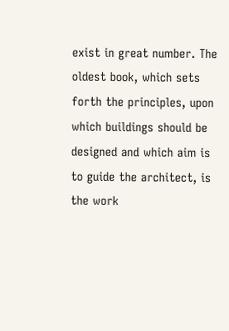exist in great number. The oldest book, which sets forth the principles, upon which buildings should be designed and which aim is to guide the architect, is the work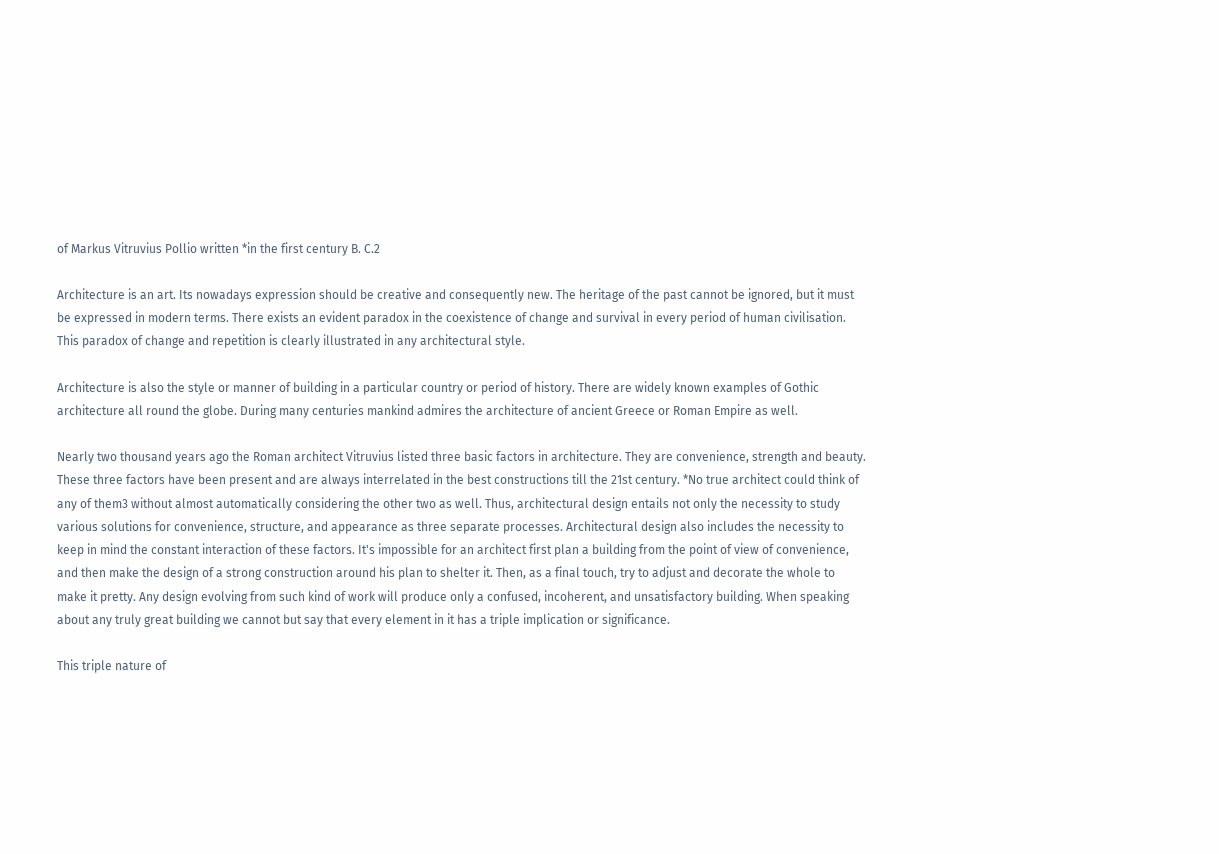of Markus Vitruvius Pollio written *in the first century B. C.2

Architecture is an art. Its nowadays expression should be creative and consequently new. The heritage of the past cannot be ignored, but it must be expressed in modern terms. There exists an evident paradox in the coexistence of change and survival in every period of human civilisation. This paradox of change and repetition is clearly illustrated in any architectural style.

Architecture is also the style or manner of building in a particular country or period of history. There are widely known examples of Gothic architecture all round the globe. During many centuries mankind admires the architecture of ancient Greece or Roman Empire as well.

Nearly two thousand years ago the Roman architect Vitruvius listed three basic factors in architecture. They are convenience, strength and beauty. These three factors have been present and are always interrelated in the best constructions till the 21st century. *No true architect could think of any of them3 without almost automatically considering the other two as well. Thus, architectural design entails not only the necessity to study various solutions for convenience, structure, and appearance as three separate processes. Architectural design also includes the necessity to keep in mind the constant interaction of these factors. It's impossible for an architect first plan a building from the point of view of convenience, and then make the design of a strong construction around his plan to shelter it. Then, as a final touch, try to adjust and decorate the whole to make it pretty. Any design evolving from such kind of work will produce only a confused, incoherent, and unsatisfactory building. When speaking about any truly great building we cannot but say that every element in it has a triple implication or significance.

This triple nature of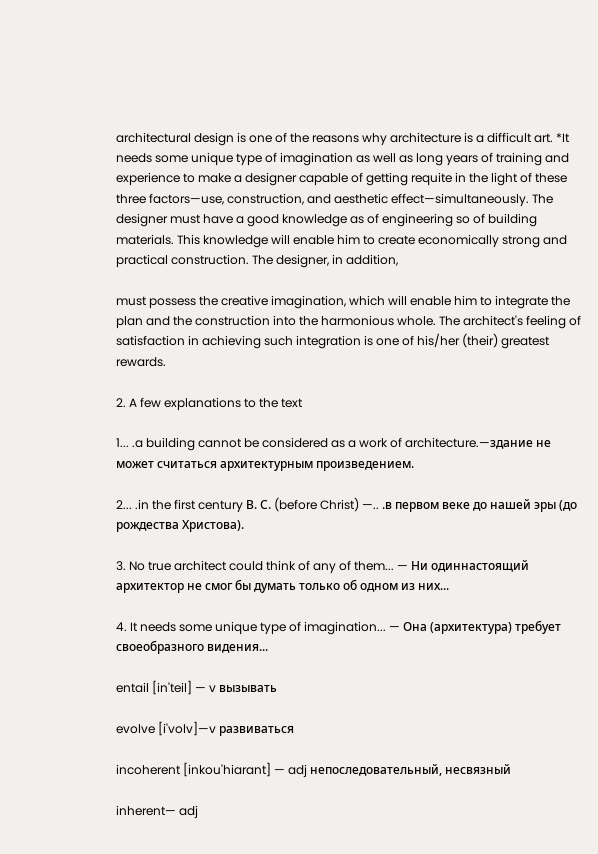architectural design is one of the reasons why architecture is a difficult art. *It needs some unique type of imagination as well as long years of training and experience to make a designer capable of getting requite in the light of these three factors—use, construction, and aesthetic effect—simultaneously. The designer must have a good knowledge as of engineering so of building materials. This knowledge will enable him to create economically strong and practical construction. The designer, in addition,

must possess the creative imagination, which will enable him to integrate the plan and the construction into the harmonious whole. The architect's feeling of satisfaction in achieving such integration is one of his/her (their) greatest rewards.

2. A few explanations to the text

1... .a building cannot be considered as a work of architecture.—здание не может считаться архитектурным произведением.

2... .in the first century В. С. (before Christ) —.. .в первом веке до нашей эры (до рождества Христова).

3. No true architect could think of any of them... — Ни одиннастоящий архитектор не смог бы думать только об одном из них...

4. It needs some unique type of imagination... — Она (архитектура) требует своеобразного видения...

entail [in'teil] — v вызывать

evolve [i'volv]—v развиваться

incoherent [inkou'hiarant] — adj непоследовательный, несвязный

inherent— adj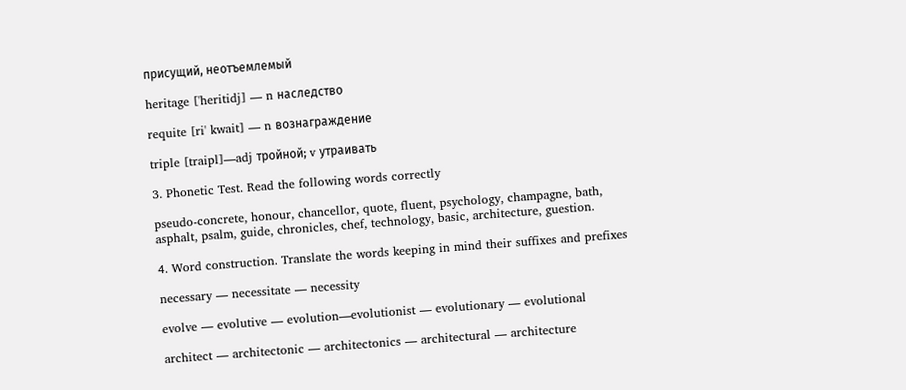присущий, неотъемлемый

heritage ['heritidj] — n наследство

requite [ri' kwait] — n вознаграждение

triple [traipl]—adj тройной; v утраивать

3. Phonetic Test. Read the following words correctly

pseudo-concrete, honour, chancellor, quote, fluent, psychology, champagne, bath, asphalt, psalm, guide, chronicles, chef, technology, basic, architecture, guestion.

4. Word construction. Translate the words keeping in mind their suffixes and prefixes

necessary — necessitate — necessity

evolve — evolutive — evolution—evolutionist — evolutionary — evolutional

architect — architectonic — architectonics — architectural — architecture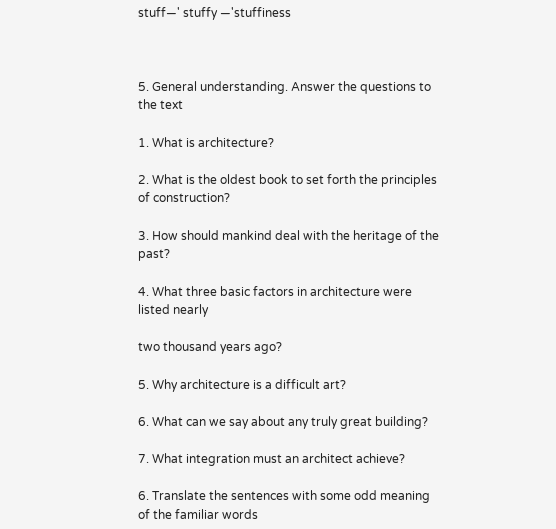stuff—' stuffy —'stuffiness



5. General understanding. Answer the questions to the text

1. What is architecture?

2. What is the oldest book to set forth the principles of construction?

3. How should mankind deal with the heritage of the past?

4. What three basic factors in architecture were listed nearly

two thousand years ago?

5. Why architecture is a difficult art?

6. What can we say about any truly great building?

7. What integration must an architect achieve?

6. Translate the sentences with some odd meaning of the familiar words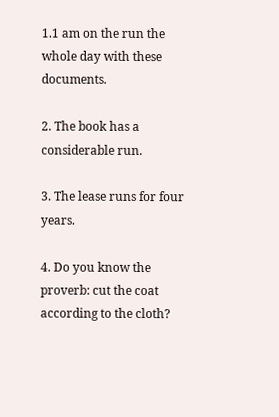1.1 am on the run the whole day with these documents.

2. The book has a considerable run.

3. The lease runs for four years.

4. Do you know the proverb: cut the coat according to the cloth?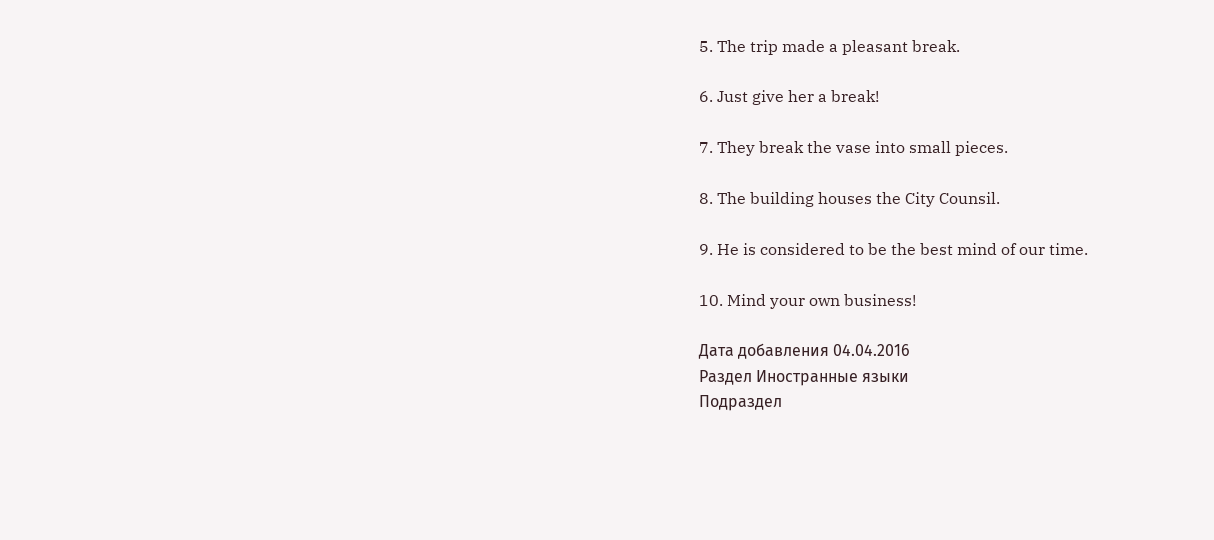5. The trip made a pleasant break.

6. Just give her a break!

7. They break the vase into small pieces.

8. The building houses the City Counsil.

9. He is considered to be the best mind of our time.

10. Mind your own business!

Дата добавления 04.04.2016
Раздел Иностранные языки
Подраздел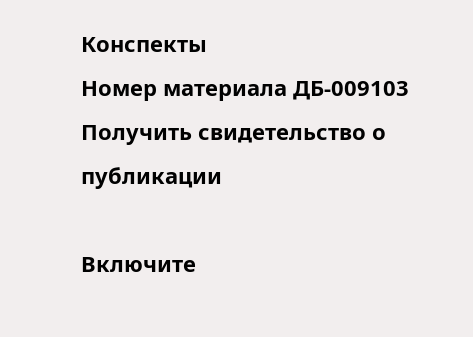Конспекты
Номер материала ДБ-009103
Получить свидетельство о публикации

Включите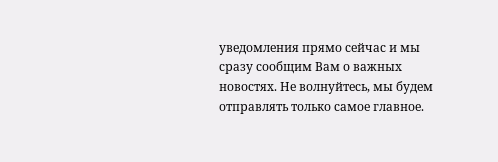уведомления прямо сейчас и мы сразу сообщим Вам о важных новостях. Не волнуйтесь, мы будем отправлять только самое главное.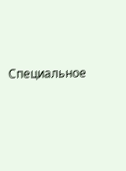Специальное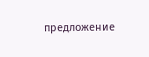предложение